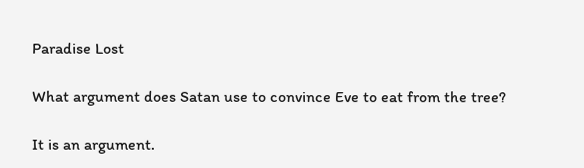Paradise Lost

What argument does Satan use to convince Eve to eat from the tree?

It is an argument.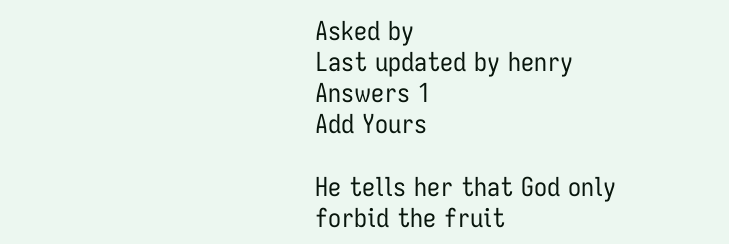Asked by
Last updated by henry
Answers 1
Add Yours

He tells her that God only forbid the fruit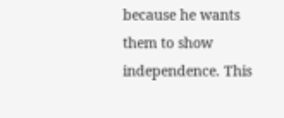because he wants them to show independence. This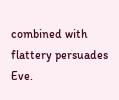combined with flattery persuades Eve.